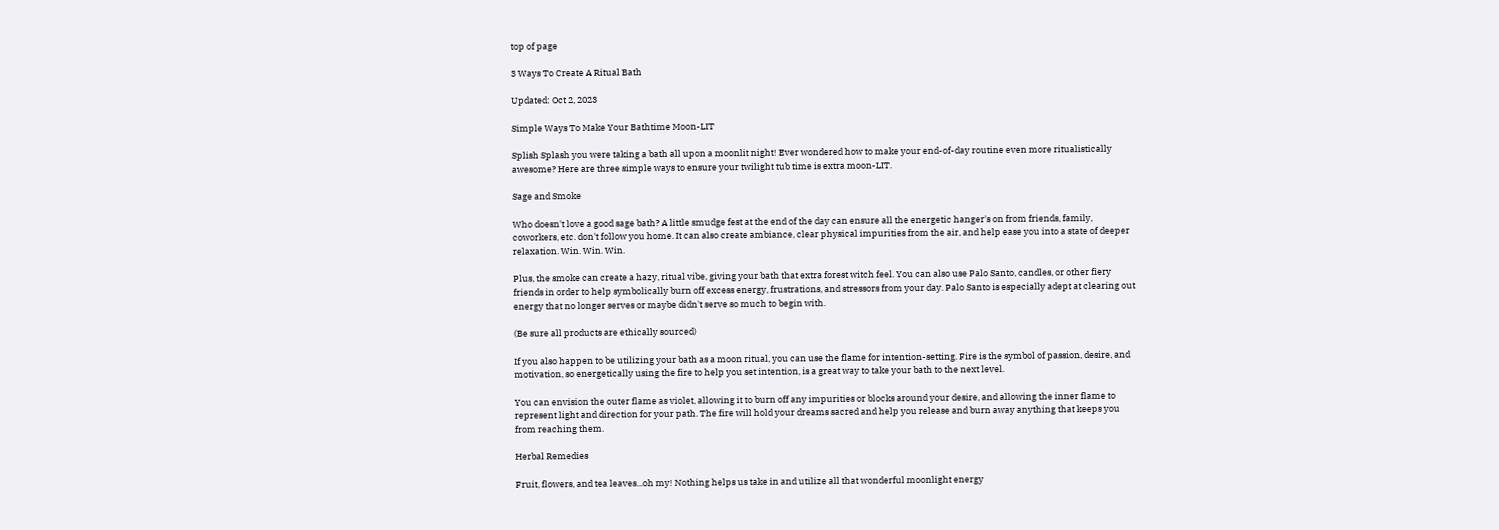top of page

3 Ways To Create A Ritual Bath

Updated: Oct 2, 2023

Simple Ways To Make Your Bathtime Moon-LIT

Splish Splash you were taking a bath all upon a moonlit night! Ever wondered how to make your end-of-day routine even more ritualistically awesome? Here are three simple ways to ensure your twilight tub time is extra moon-LIT.

Sage and Smoke

Who doesn't love a good sage bath? A little smudge fest at the end of the day can ensure all the energetic hanger's on from friends, family, coworkers, etc. don't follow you home. It can also create ambiance, clear physical impurities from the air, and help ease you into a state of deeper relaxation. Win. Win. Win.

Plus, the smoke can create a hazy, ritual vibe, giving your bath that extra forest witch feel. You can also use Palo Santo, candles, or other fiery friends in order to help symbolically burn off excess energy, frustrations, and stressors from your day. Palo Santo is especially adept at clearing out energy that no longer serves or maybe didn't serve so much to begin with.

(Be sure all products are ethically sourced)

If you also happen to be utilizing your bath as a moon ritual, you can use the flame for intention-setting. Fire is the symbol of passion, desire, and motivation, so energetically using the fire to help you set intention, is a great way to take your bath to the next level.

You can envision the outer flame as violet, allowing it to burn off any impurities or blocks around your desire, and allowing the inner flame to represent light and direction for your path. The fire will hold your dreams sacred and help you release and burn away anything that keeps you from reaching them.

Herbal Remedies

Fruit, flowers, and tea leaves...oh my! Nothing helps us take in and utilize all that wonderful moonlight energy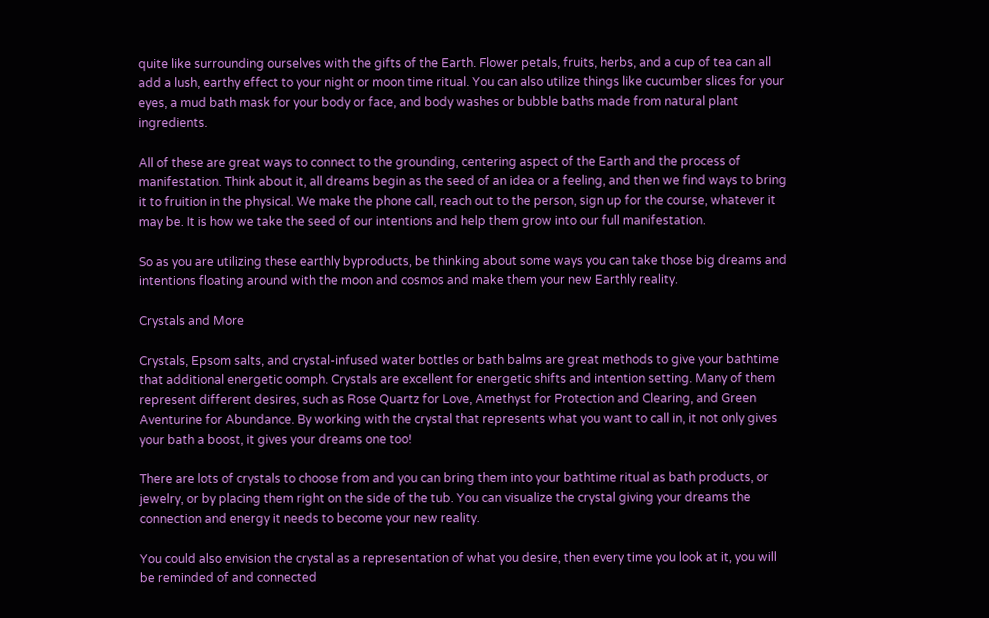quite like surrounding ourselves with the gifts of the Earth. Flower petals, fruits, herbs, and a cup of tea can all add a lush, earthy effect to your night or moon time ritual. You can also utilize things like cucumber slices for your eyes, a mud bath mask for your body or face, and body washes or bubble baths made from natural plant ingredients.

All of these are great ways to connect to the grounding, centering aspect of the Earth and the process of manifestation. Think about it, all dreams begin as the seed of an idea or a feeling, and then we find ways to bring it to fruition in the physical. We make the phone call, reach out to the person, sign up for the course, whatever it may be. It is how we take the seed of our intentions and help them grow into our full manifestation.

So as you are utilizing these earthly byproducts, be thinking about some ways you can take those big dreams and intentions floating around with the moon and cosmos and make them your new Earthly reality.

Crystals and More

Crystals, Epsom salts, and crystal-infused water bottles or bath balms are great methods to give your bathtime that additional energetic oomph. Crystals are excellent for energetic shifts and intention setting. Many of them represent different desires, such as Rose Quartz for Love, Amethyst for Protection and Clearing, and Green Aventurine for Abundance. By working with the crystal that represents what you want to call in, it not only gives your bath a boost, it gives your dreams one too!

There are lots of crystals to choose from and you can bring them into your bathtime ritual as bath products, or jewelry, or by placing them right on the side of the tub. You can visualize the crystal giving your dreams the connection and energy it needs to become your new reality.

You could also envision the crystal as a representation of what you desire, then every time you look at it, you will be reminded of and connected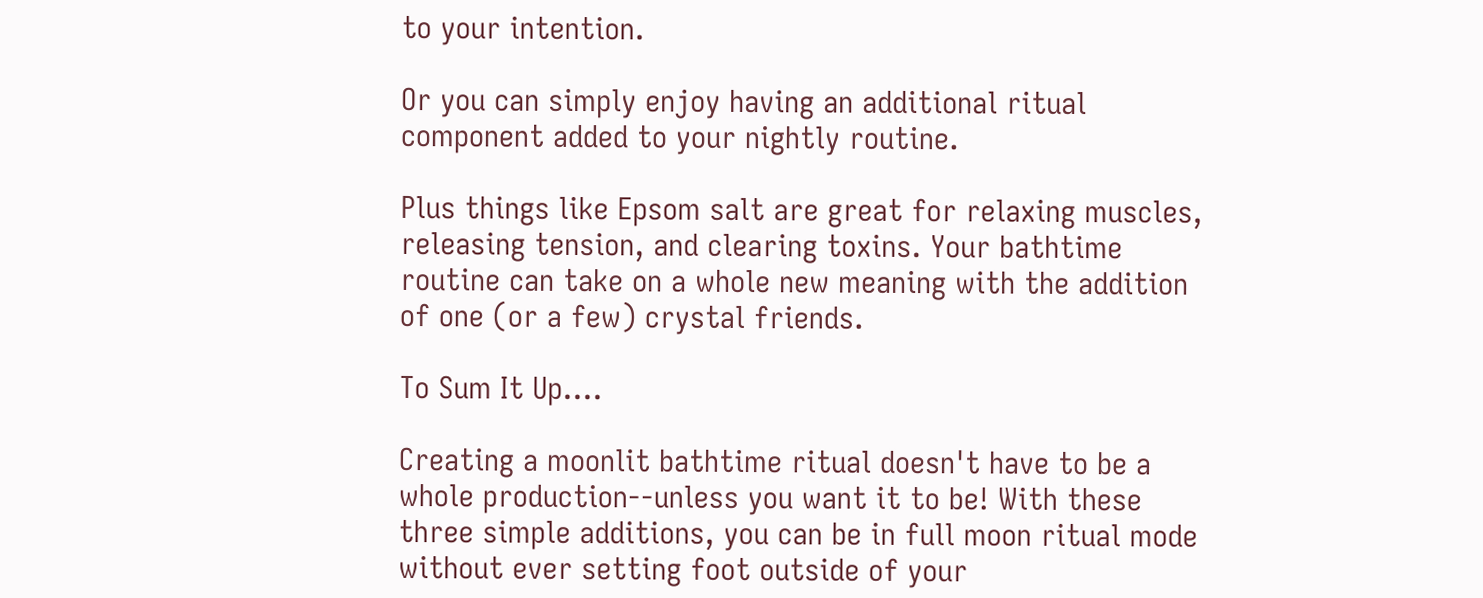to your intention.

Or you can simply enjoy having an additional ritual component added to your nightly routine.

Plus things like Epsom salt are great for relaxing muscles, releasing tension, and clearing toxins. Your bathtime routine can take on a whole new meaning with the addition of one (or a few) crystal friends.

To Sum It Up....

Creating a moonlit bathtime ritual doesn't have to be a whole production--unless you want it to be! With these three simple additions, you can be in full moon ritual mode without ever setting foot outside of your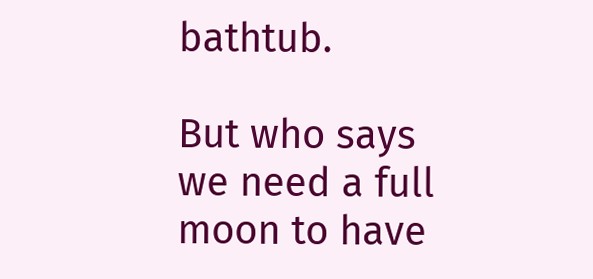bathtub.

But who says we need a full moon to have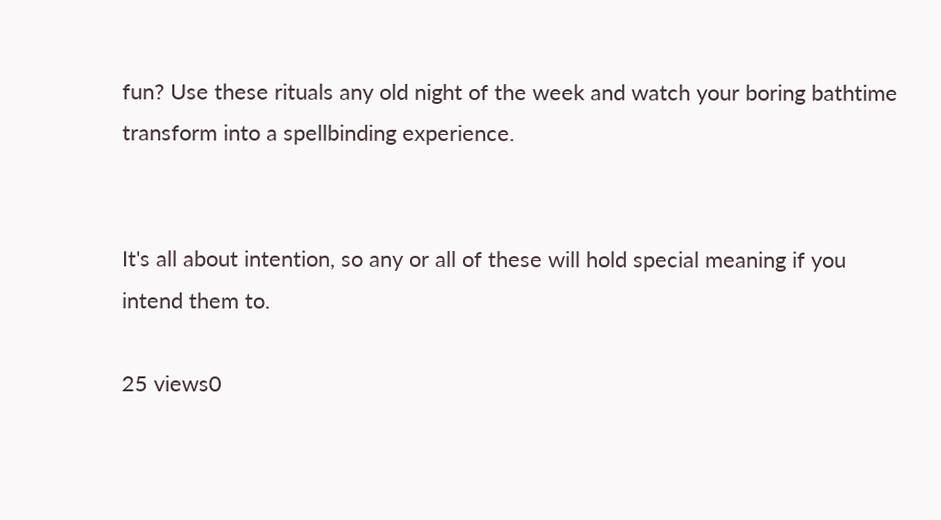fun? Use these rituals any old night of the week and watch your boring bathtime transform into a spellbinding experience.


It's all about intention, so any or all of these will hold special meaning if you intend them to.

25 views0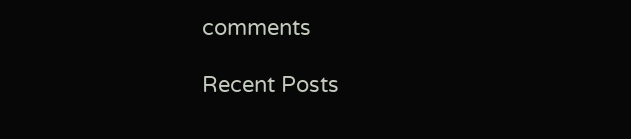comments

Recent Posts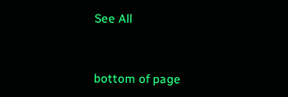See All


bottom of page